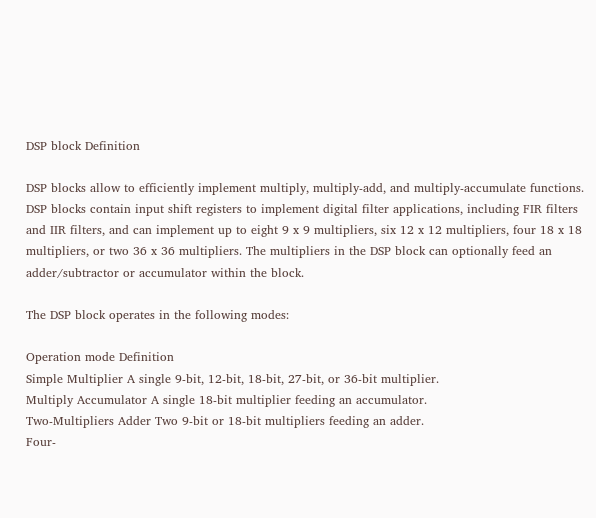DSP block Definition

DSP blocks allow to efficiently implement multiply, multiply-add, and multiply-accumulate functions. DSP blocks contain input shift registers to implement digital filter applications, including FIR filters and IIR filters, and can implement up to eight 9 x 9 multipliers, six 12 x 12 multipliers, four 18 x 18 multipliers, or two 36 x 36 multipliers. The multipliers in the DSP block can optionally feed an adder/subtractor or accumulator within the block.

The DSP block operates in the following modes:

Operation mode Definition
Simple Multiplier A single 9-bit, 12-bit, 18-bit, 27-bit, or 36-bit multiplier.
Multiply Accumulator A single 18-bit multiplier feeding an accumulator.
Two-Multipliers Adder Two 9-bit or 18-bit multipliers feeding an adder.
Four-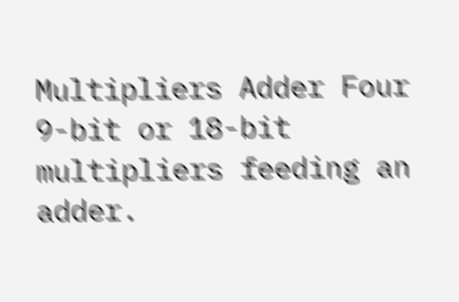Multipliers Adder Four 9-bit or 18-bit multipliers feeding an adder.